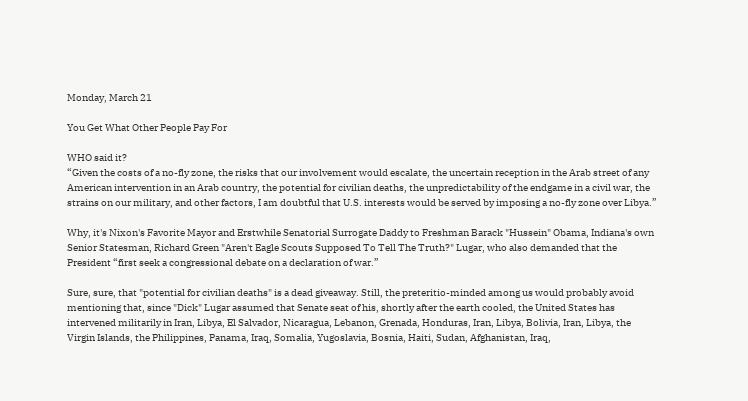Monday, March 21

You Get What Other People Pay For

WHO said it?
“Given the costs of a no-fly zone, the risks that our involvement would escalate, the uncertain reception in the Arab street of any American intervention in an Arab country, the potential for civilian deaths, the unpredictability of the endgame in a civil war, the strains on our military, and other factors, I am doubtful that U.S. interests would be served by imposing a no-fly zone over Libya.”

Why, it's Nixon's Favorite Mayor and Erstwhile Senatorial Surrogate Daddy to Freshman Barack "Hussein" Obama, Indiana's own Senior Statesman, Richard Green "Aren't Eagle Scouts Supposed To Tell The Truth?" Lugar, who also demanded that the President “first seek a congressional debate on a declaration of war.”

Sure, sure, that "potential for civilian deaths" is a dead giveaway. Still, the preteritio-minded among us would probably avoid mentioning that, since "Dick" Lugar assumed that Senate seat of his, shortly after the earth cooled, the United States has intervened militarily in Iran, Libya, El Salvador, Nicaragua, Lebanon, Grenada, Honduras, Iran, Libya, Bolivia, Iran, Libya, the Virgin Islands, the Philippines, Panama, Iraq, Somalia, Yugoslavia, Bosnia, Haiti, Sudan, Afghanistan, Iraq,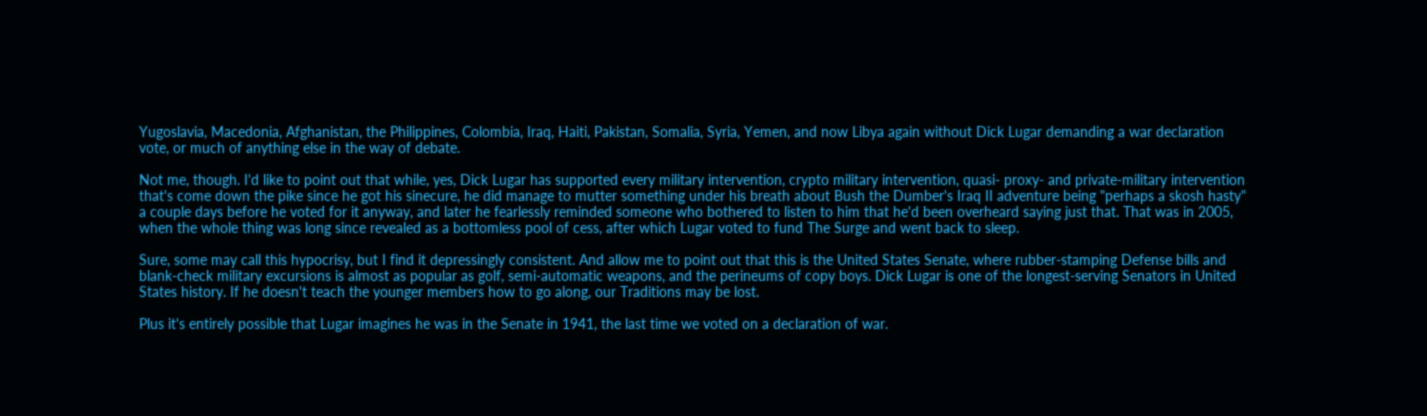Yugoslavia, Macedonia, Afghanistan, the Philippines, Colombia, Iraq, Haiti, Pakistan, Somalia, Syria, Yemen, and now Libya again without Dick Lugar demanding a war declaration vote, or much of anything else in the way of debate.

Not me, though. I'd like to point out that while, yes, Dick Lugar has supported every military intervention, crypto military intervention, quasi- proxy- and private-military intervention that's come down the pike since he got his sinecure, he did manage to mutter something under his breath about Bush the Dumber's Iraq II adventure being "perhaps a skosh hasty" a couple days before he voted for it anyway, and later he fearlessly reminded someone who bothered to listen to him that he'd been overheard saying just that. That was in 2005, when the whole thing was long since revealed as a bottomless pool of cess, after which Lugar voted to fund The Surge and went back to sleep.

Sure, some may call this hypocrisy, but I find it depressingly consistent. And allow me to point out that this is the United States Senate, where rubber-stamping Defense bills and blank-check military excursions is almost as popular as golf, semi-automatic weapons, and the perineums of copy boys. Dick Lugar is one of the longest-serving Senators in United States history. If he doesn't teach the younger members how to go along, our Traditions may be lost.

Plus it's entirely possible that Lugar imagines he was in the Senate in 1941, the last time we voted on a declaration of war.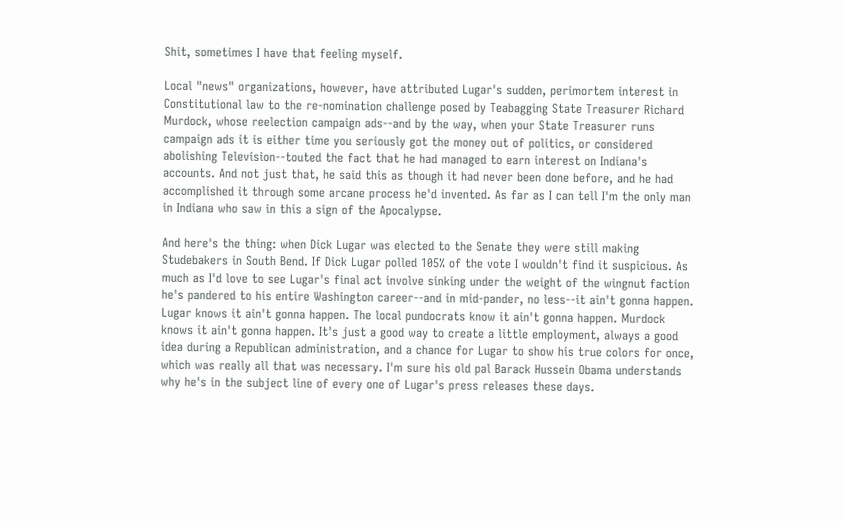Shit, sometimes I have that feeling myself.

Local "news" organizations, however, have attributed Lugar's sudden, perimortem interest in Constitutional law to the re-nomination challenge posed by Teabagging State Treasurer Richard Murdock, whose reelection campaign ads--and by the way, when your State Treasurer runs campaign ads it is either time you seriously got the money out of politics, or considered abolishing Television--touted the fact that he had managed to earn interest on Indiana's accounts. And not just that, he said this as though it had never been done before, and he had accomplished it through some arcane process he'd invented. As far as I can tell I'm the only man in Indiana who saw in this a sign of the Apocalypse.

And here's the thing: when Dick Lugar was elected to the Senate they were still making Studebakers in South Bend. If Dick Lugar polled 105% of the vote I wouldn't find it suspicious. As much as I'd love to see Lugar's final act involve sinking under the weight of the wingnut faction he's pandered to his entire Washington career--and in mid-pander, no less--it ain't gonna happen. Lugar knows it ain't gonna happen. The local pundocrats know it ain't gonna happen. Murdock knows it ain't gonna happen. It's just a good way to create a little employment, always a good idea during a Republican administration, and a chance for Lugar to show his true colors for once, which was really all that was necessary. I'm sure his old pal Barack Hussein Obama understands why he's in the subject line of every one of Lugar's press releases these days.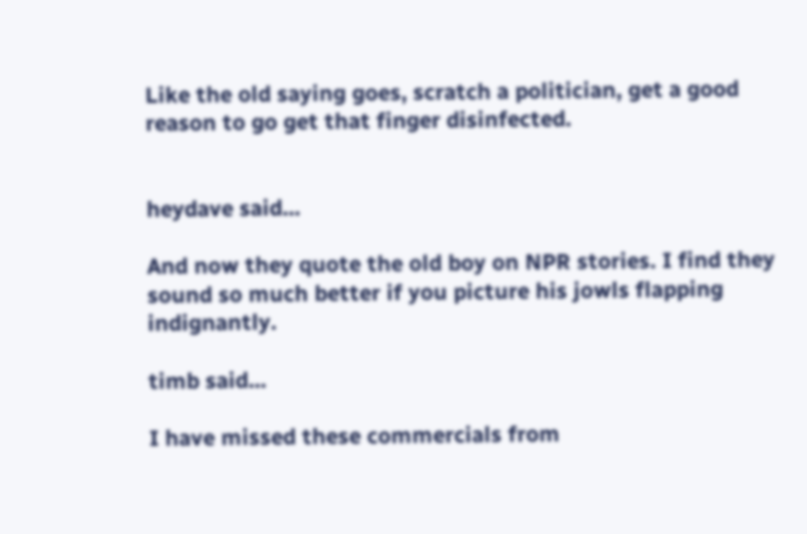Like the old saying goes, scratch a politician, get a good reason to go get that finger disinfected.


heydave said...

And now they quote the old boy on NPR stories. I find they sound so much better if you picture his jowls flapping indignantly.

timb said...

I have missed these commercials from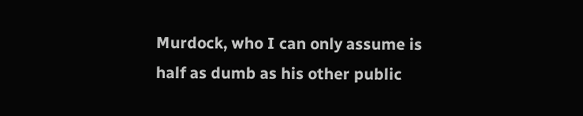Murdock, who I can only assume is half as dumb as his other public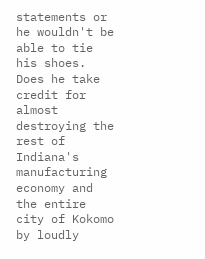statements or he wouldn't be able to tie his shoes. Does he take credit for almost destroying the rest of Indiana's manufacturing economy and the entire city of Kokomo by loudly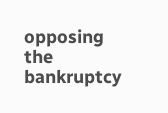opposing the bankruptcy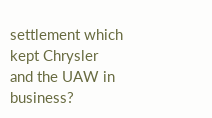settlement which kept Chrysler and the UAW in business?